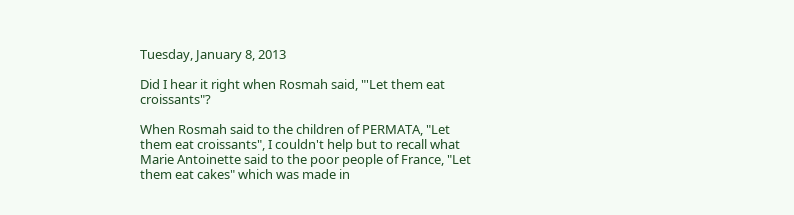Tuesday, January 8, 2013

Did I hear it right when Rosmah said, "'Let them eat croissants"?

When Rosmah said to the children of PERMATA, "Let them eat croissants", I couldn't help but to recall what Marie Antoinette said to the poor people of France, "Let them eat cakes" which was made in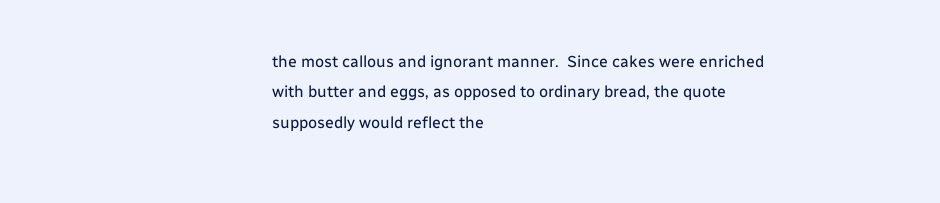the most callous and ignorant manner.  Since cakes were enriched with butter and eggs, as opposed to ordinary bread, the quote supposedly would reflect the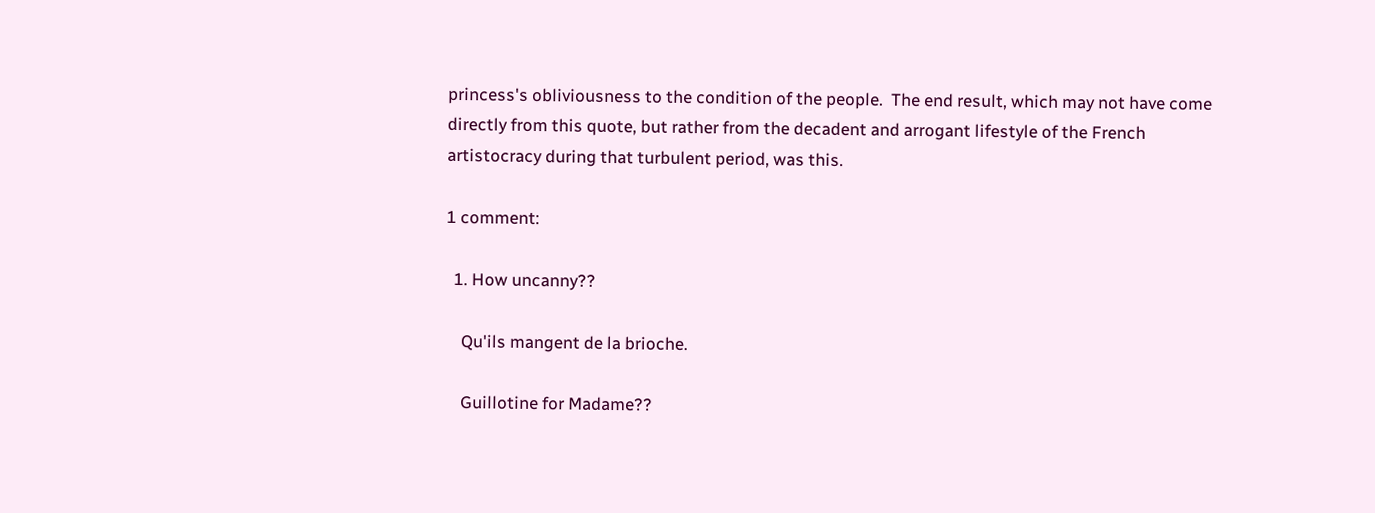princess's obliviousness to the condition of the people.  The end result, which may not have come directly from this quote, but rather from the decadent and arrogant lifestyle of the French artistocracy during that turbulent period, was this.

1 comment:

  1. How uncanny??

    Qu'ils mangent de la brioche.

    Guillotine for Madame??